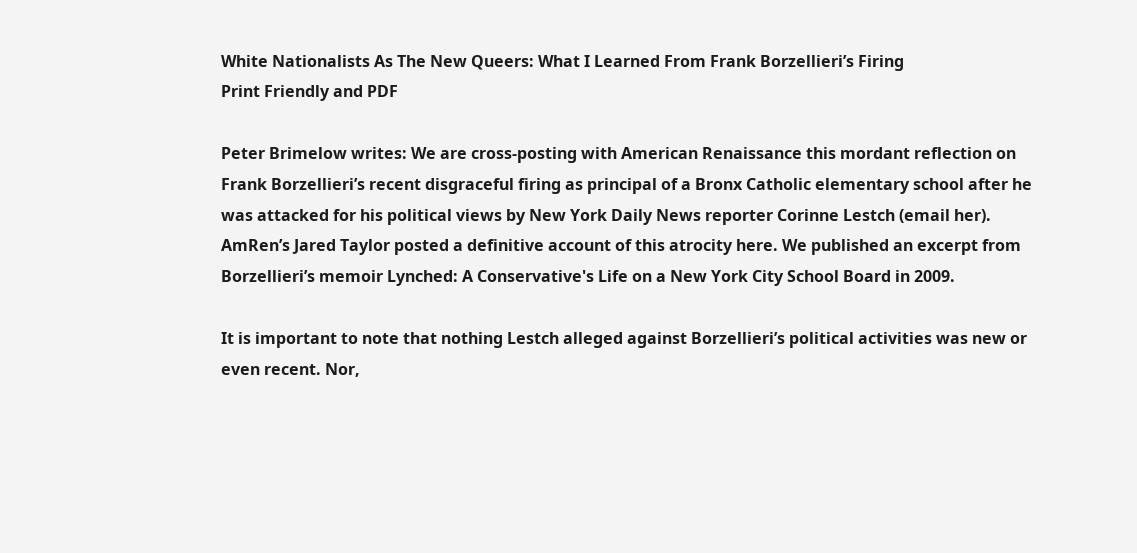White Nationalists As The New Queers: What I Learned From Frank Borzellieri’s Firing
Print Friendly and PDF

Peter Brimelow writes: We are cross-posting with American Renaissance this mordant reflection on Frank Borzellieri’s recent disgraceful firing as principal of a Bronx Catholic elementary school after he was attacked for his political views by New York Daily News reporter Corinne Lestch (email her). AmRen’s Jared Taylor posted a definitive account of this atrocity here. We published an excerpt from Borzellieri’s memoir Lynched: A Conservative's Life on a New York City School Board in 2009.

It is important to note that nothing Lestch alleged against Borzellieri’s political activities was new or even recent. Nor,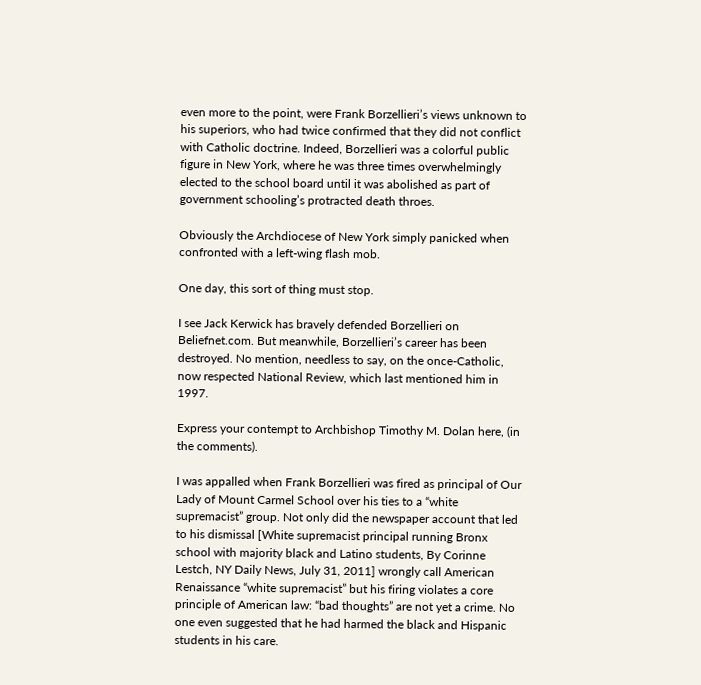even more to the point, were Frank Borzellieri’s views unknown to his superiors, who had twice confirmed that they did not conflict with Catholic doctrine. Indeed, Borzellieri was a colorful public figure in New York, where he was three times overwhelmingly elected to the school board until it was abolished as part of government schooling’s protracted death throes.

Obviously the Archdiocese of New York simply panicked when confronted with a left-wing flash mob.

One day, this sort of thing must stop.

I see Jack Kerwick has bravely defended Borzellieri on Beliefnet.com. But meanwhile, Borzellieri’s career has been destroyed. No mention, needless to say, on the once-Catholic, now respected National Review, which last mentioned him in 1997.

Express your contempt to Archbishop Timothy M. Dolan here, (in the comments).

I was appalled when Frank Borzellieri was fired as principal of Our Lady of Mount Carmel School over his ties to a “white supremacist” group. Not only did the newspaper account that led to his dismissal [White supremacist principal running Bronx school with majority black and Latino students, By Corinne Lestch, NY Daily News, July 31, 2011] wrongly call American Renaissance “white supremacist” but his firing violates a core principle of American law: “bad thoughts” are not yet a crime. No one even suggested that he had harmed the black and Hispanic students in his care.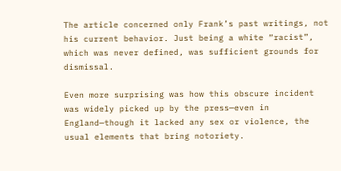The article concerned only Frank’s past writings, not his current behavior. Just being a white “racist”, which was never defined, was sufficient grounds for dismissal.

Even more surprising was how this obscure incident was widely picked up by the press—even in England—though it lacked any sex or violence, the usual elements that bring notoriety.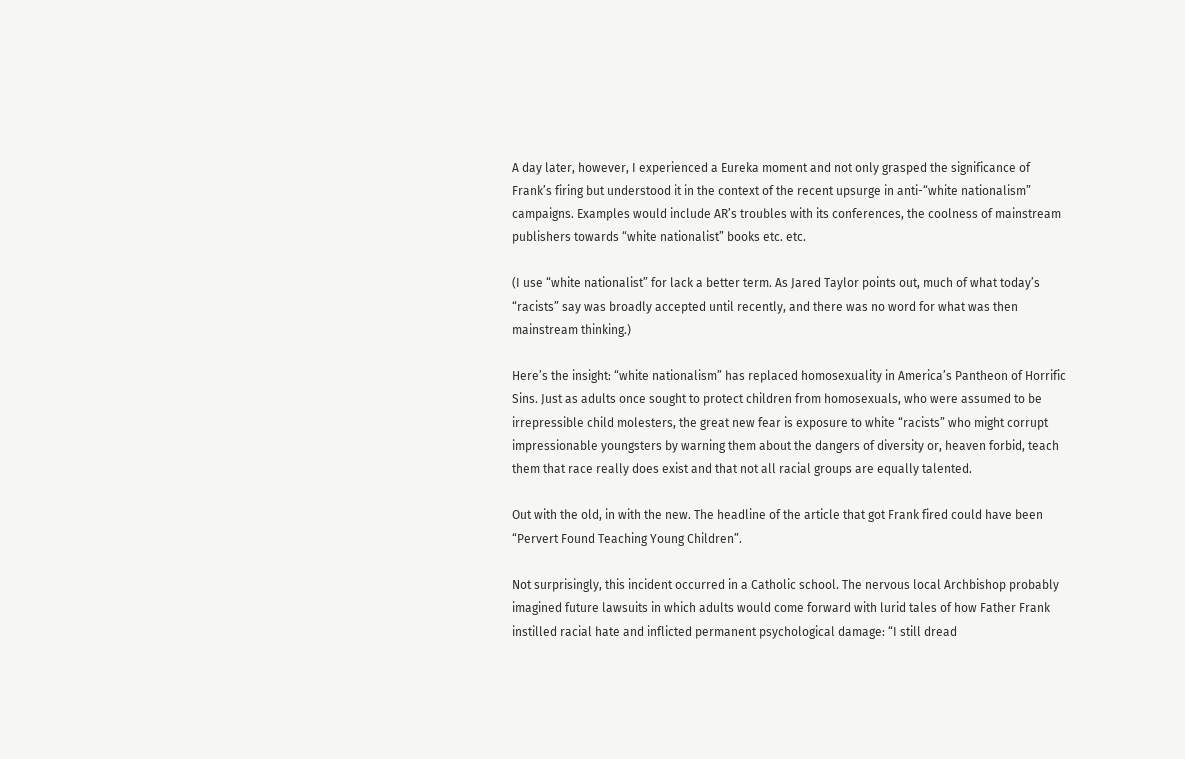A day later, however, I experienced a Eureka moment and not only grasped the significance of Frank’s firing but understood it in the context of the recent upsurge in anti-“white nationalism” campaigns. Examples would include AR’s troubles with its conferences, the coolness of mainstream publishers towards “white nationalist” books etc. etc.

(I use “white nationalist” for lack a better term. As Jared Taylor points out, much of what today’s “racists” say was broadly accepted until recently, and there was no word for what was then mainstream thinking.)

Here’s the insight: “white nationalism” has replaced homosexuality in America’s Pantheon of Horrific Sins. Just as adults once sought to protect children from homosexuals, who were assumed to be irrepressible child molesters, the great new fear is exposure to white “racists” who might corrupt impressionable youngsters by warning them about the dangers of diversity or, heaven forbid, teach them that race really does exist and that not all racial groups are equally talented.

Out with the old, in with the new. The headline of the article that got Frank fired could have been “Pervert Found Teaching Young Children”.

Not surprisingly, this incident occurred in a Catholic school. The nervous local Archbishop probably imagined future lawsuits in which adults would come forward with lurid tales of how Father Frank instilled racial hate and inflicted permanent psychological damage: “I still dread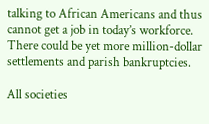talking to African Americans and thus cannot get a job in today’s workforce. There could be yet more million-dollar settlements and parish bankruptcies.

All societies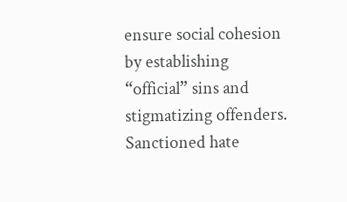ensure social cohesion by establishing “official” sins and stigmatizing offenders. Sanctioned hate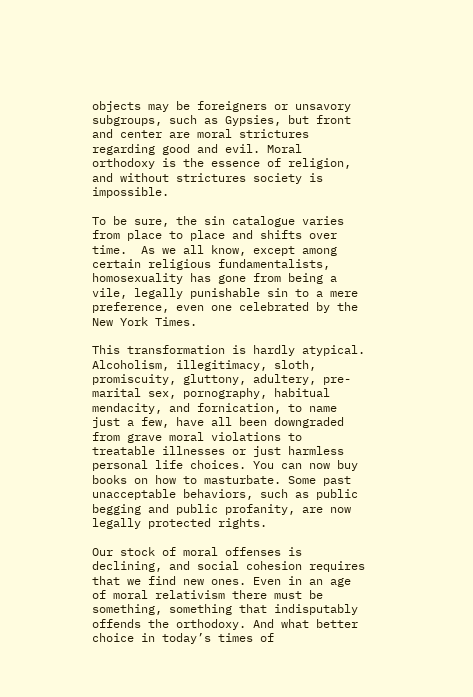objects may be foreigners or unsavory subgroups, such as Gypsies, but front and center are moral strictures regarding good and evil. Moral orthodoxy is the essence of religion, and without strictures society is impossible.

To be sure, the sin catalogue varies from place to place and shifts over time.  As we all know, except among certain religious fundamentalists, homosexuality has gone from being a vile, legally punishable sin to a mere preference, even one celebrated by the New York Times.

This transformation is hardly atypical. Alcoholism, illegitimacy, sloth, promiscuity, gluttony, adultery, pre-marital sex, pornography, habitual mendacity, and fornication, to name just a few, have all been downgraded from grave moral violations to treatable illnesses or just harmless personal life choices. You can now buy books on how to masturbate. Some past unacceptable behaviors, such as public begging and public profanity, are now legally protected rights.

Our stock of moral offenses is declining, and social cohesion requires that we find new ones. Even in an age of moral relativism there must be something, something that indisputably offends the orthodoxy. And what better choice in today’s times of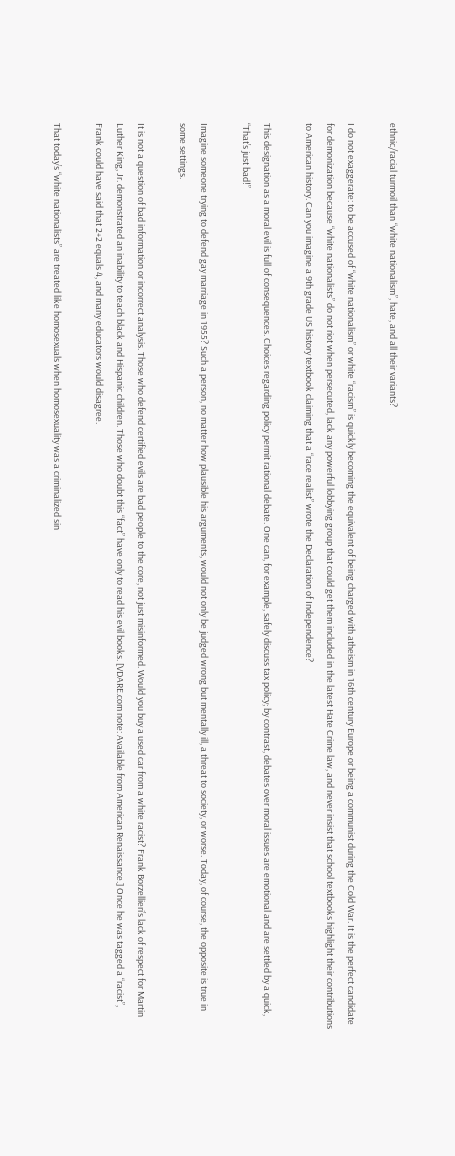ethnic/racial turmoil than “white nationalism”, hate, and all their variants?

I do not exaggerate: to be accused of “white nationalism” or white “racism” is quickly becoming the equivalent of being charged with atheism in 16th century Europe or being a communist during the Cold War. It is the perfect candidate for demonization because “white nationalists” do not riot when persecuted, lack any powerful lobbying group that could get them included in the latest Hate Crime law, and never insist that school textbooks highlight their contributions to American history. Can you imagine a 9th grade US history textbook claiming that a “race realist” wrote the Declaration of Independence?

This designation as a moral evil is full of consequences. Choices regarding policy permit rational debate. One can, for example, safely discuss tax policy; by contrast, debates over moral issues are emotional and are settled by a quick, “That’s just bad!”

Imagine someone trying to defend gay marriage in 1955? Such a person, no matter how plausible his arguments, would not only be judged wrong but mentally ill, a threat to society, or worse. Today, of course, the opposite is true in some settings.

It is not a question of bad information or incorrect analysis. Those who defend certified evils are bad people to the core, not just misinformed. Would you buy a used car from a white racist? Frank Borzellieri’s lack of respect for Martin Luther King, Jr. demonstrated an inability to teach black and Hispanic children. Those who doubt this “fact” have only to read his evil books. [VDARE.com note: Available from American Renaissance.] Once he was tagged a “racist”, Frank could have said that 2+2 equals 4, and many educators would disagree.

That today’s “white nationalists” are treated like homosexuals when homosexuality was a criminalized sin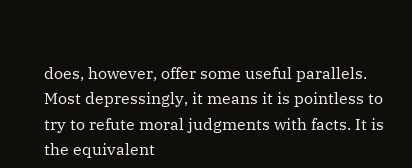does, however, offer some useful parallels. Most depressingly, it means it is pointless to try to refute moral judgments with facts. It is the equivalent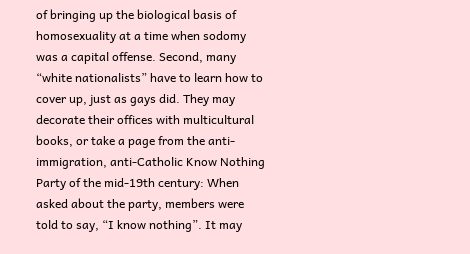of bringing up the biological basis of homosexuality at a time when sodomy was a capital offense. Second, many “white nationalists” have to learn how to cover up, just as gays did. They may decorate their offices with multicultural books, or take a page from the anti-immigration, anti-Catholic Know Nothing Party of the mid-19th century: When asked about the party, members were told to say, “I know nothing”. It may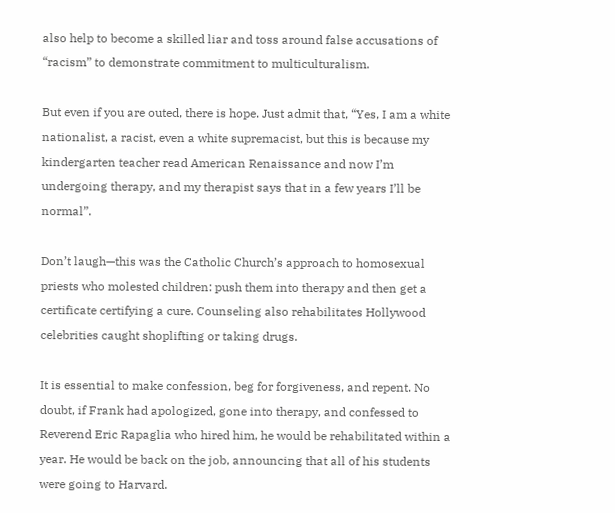also help to become a skilled liar and toss around false accusations of “racism” to demonstrate commitment to multiculturalism.

But even if you are outed, there is hope. Just admit that, “Yes, I am a white nationalist, a racist, even a white supremacist, but this is because my kindergarten teacher read American Renaissance and now I’m undergoing therapy, and my therapist says that in a few years I’ll be normal”.

Don’t laugh—this was the Catholic Church’s approach to homosexual priests who molested children: push them into therapy and then get a certificate certifying a cure. Counseling also rehabilitates Hollywood celebrities caught shoplifting or taking drugs.

It is essential to make confession, beg for forgiveness, and repent. No doubt, if Frank had apologized, gone into therapy, and confessed to Reverend Eric Rapaglia who hired him, he would be rehabilitated within a year. He would be back on the job, announcing that all of his students were going to Harvard.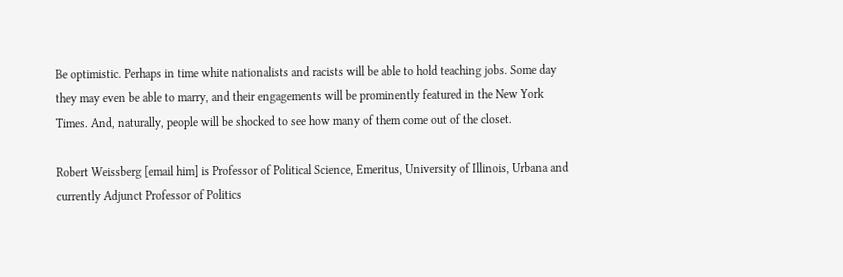Be optimistic. Perhaps in time white nationalists and racists will be able to hold teaching jobs. Some day they may even be able to marry, and their engagements will be prominently featured in the New York Times. And, naturally, people will be shocked to see how many of them come out of the closet.

Robert Weissberg [email him] is Professor of Political Science, Emeritus, University of Illinois, Urbana and currently Adjunct Professor of Politics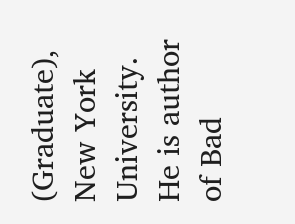(Graduate), New York University. He is author of Bad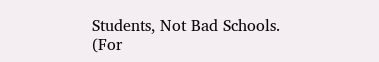Students, Not Bad Schools. (For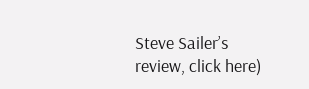Steve Sailer’s review, click here)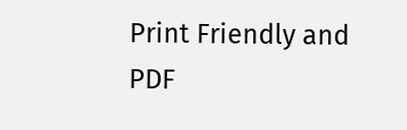Print Friendly and PDF